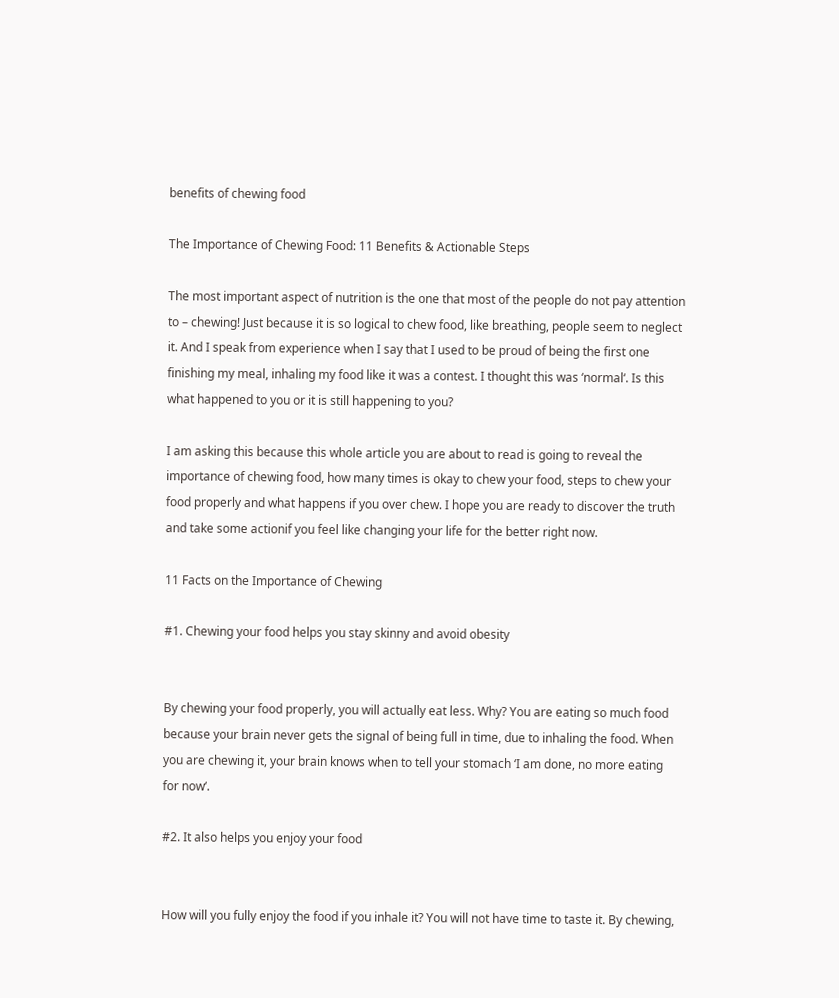benefits of chewing food

The Importance of Chewing Food: 11 Benefits & Actionable Steps

The most important aspect of nutrition is the one that most of the people do not pay attention to – chewing! Just because it is so logical to chew food, like breathing, people seem to neglect it. And I speak from experience when I say that I used to be proud of being the first one finishing my meal, inhaling my food like it was a contest. I thought this was ‘normal‘. Is this what happened to you or it is still happening to you?

I am asking this because this whole article you are about to read is going to reveal the importance of chewing food, how many times is okay to chew your food, steps to chew your food properly and what happens if you over chew. I hope you are ready to discover the truth and take some actionif you feel like changing your life for the better right now.

11 Facts on the Importance of Chewing

#1. Chewing your food helps you stay skinny and avoid obesity


By chewing your food properly, you will actually eat less. Why? You are eating so much food because your brain never gets the signal of being full in time, due to inhaling the food. When you are chewing it, your brain knows when to tell your stomach ‘I am done, no more eating for now‘.

#2. It also helps you enjoy your food


How will you fully enjoy the food if you inhale it? You will not have time to taste it. By chewing,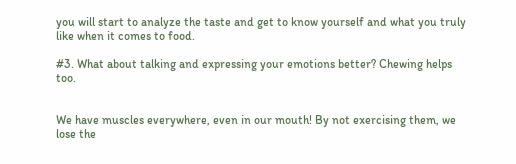you will start to analyze the taste and get to know yourself and what you truly like when it comes to food.

#3. What about talking and expressing your emotions better? Chewing helps too.


We have muscles everywhere, even in our mouth! By not exercising them, we lose the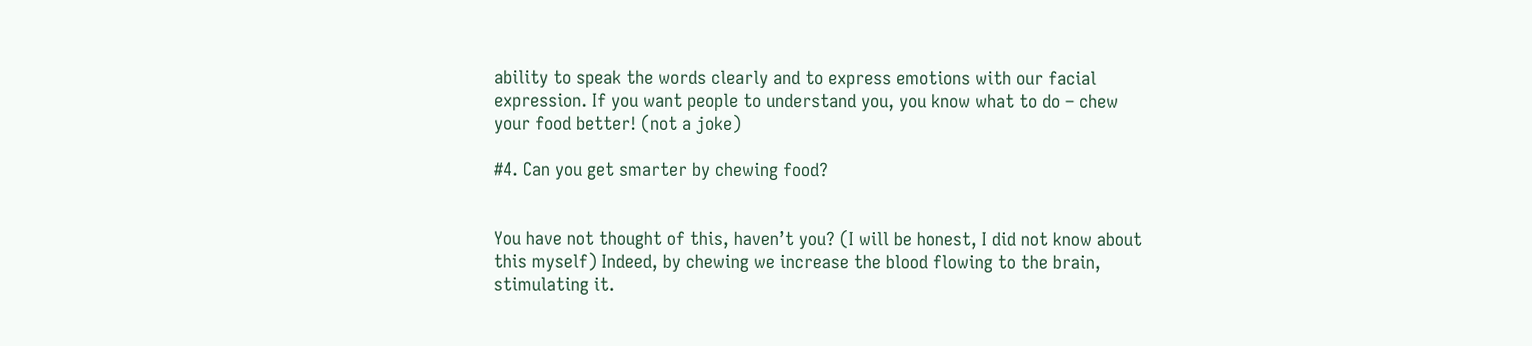ability to speak the words clearly and to express emotions with our facial expression. If you want people to understand you, you know what to do – chew your food better! (not a joke)

#4. Can you get smarter by chewing food?


You have not thought of this, haven’t you? (I will be honest, I did not know about this myself) Indeed, by chewing we increase the blood flowing to the brain, stimulating it.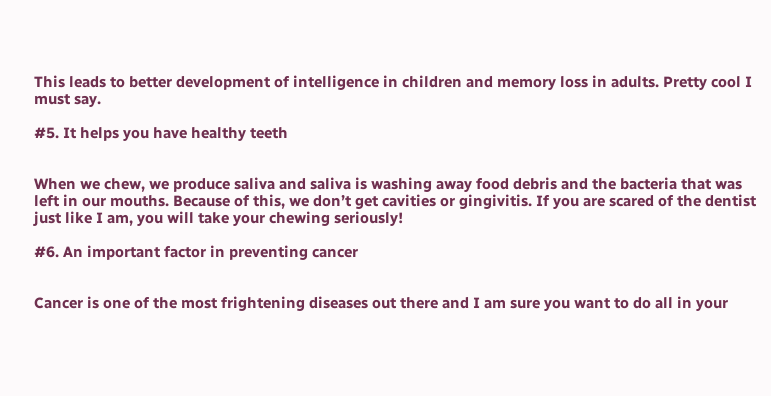This leads to better development of intelligence in children and memory loss in adults. Pretty cool I must say.

#5. It helps you have healthy teeth


When we chew, we produce saliva and saliva is washing away food debris and the bacteria that was left in our mouths. Because of this, we don’t get cavities or gingivitis. If you are scared of the dentist just like I am, you will take your chewing seriously!

#6. An important factor in preventing cancer


Cancer is one of the most frightening diseases out there and I am sure you want to do all in your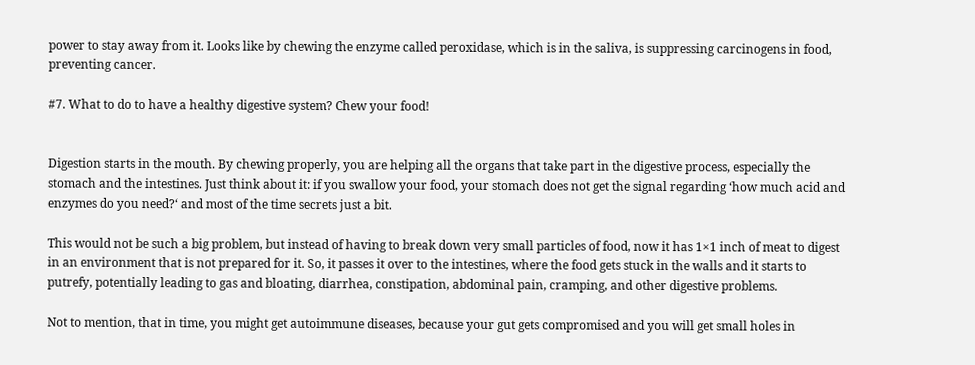power to stay away from it. Looks like by chewing the enzyme called peroxidase, which is in the saliva, is suppressing carcinogens in food, preventing cancer.

#7. What to do to have a healthy digestive system? Chew your food!


Digestion starts in the mouth. By chewing properly, you are helping all the organs that take part in the digestive process, especially the stomach and the intestines. Just think about it: if you swallow your food, your stomach does not get the signal regarding ‘how much acid and enzymes do you need?‘ and most of the time secrets just a bit.

This would not be such a big problem, but instead of having to break down very small particles of food, now it has 1×1 inch of meat to digest in an environment that is not prepared for it. So, it passes it over to the intestines, where the food gets stuck in the walls and it starts to putrefy, potentially leading to gas and bloating, diarrhea, constipation, abdominal pain, cramping, and other digestive problems.

Not to mention, that in time, you might get autoimmune diseases, because your gut gets compromised and you will get small holes in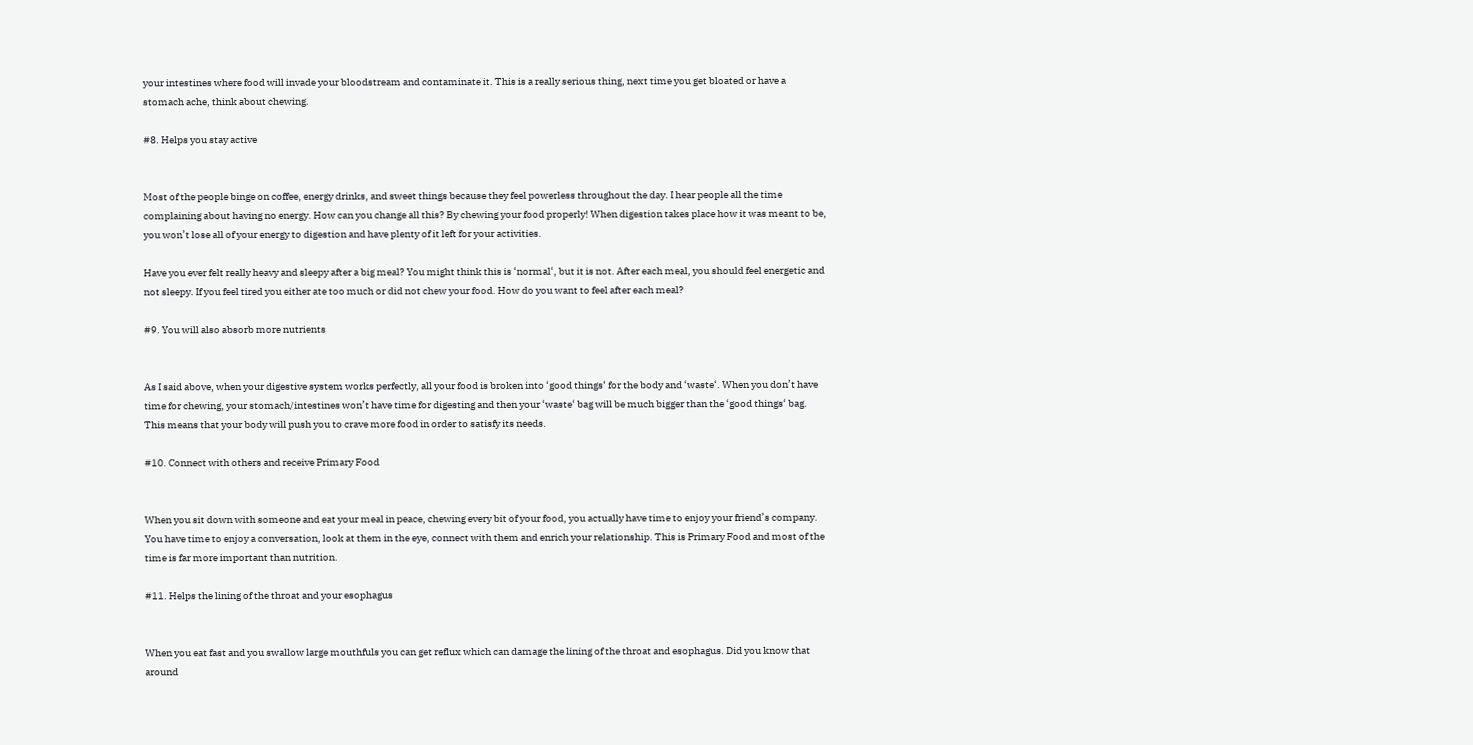your intestines where food will invade your bloodstream and contaminate it. This is a really serious thing, next time you get bloated or have a stomach ache, think about chewing.

#8. Helps you stay active


Most of the people binge on coffee, energy drinks, and sweet things because they feel powerless throughout the day. I hear people all the time complaining about having no energy. How can you change all this? By chewing your food properly! When digestion takes place how it was meant to be, you won’t lose all of your energy to digestion and have plenty of it left for your activities.

Have you ever felt really heavy and sleepy after a big meal? You might think this is ‘normal‘, but it is not. After each meal, you should feel energetic and not sleepy. If you feel tired you either ate too much or did not chew your food. How do you want to feel after each meal?

#9. You will also absorb more nutrients


As I said above, when your digestive system works perfectly, all your food is broken into ‘good things‘ for the body and ‘waste‘. When you don’t have time for chewing, your stomach/intestines won’t have time for digesting and then your ‘waste‘ bag will be much bigger than the ‘good things‘ bag. This means that your body will push you to crave more food in order to satisfy its needs.

#10. Connect with others and receive Primary Food


When you sit down with someone and eat your meal in peace, chewing every bit of your food, you actually have time to enjoy your friend’s company. You have time to enjoy a conversation, look at them in the eye, connect with them and enrich your relationship. This is Primary Food and most of the time is far more important than nutrition.

#11. Helps the lining of the throat and your esophagus


When you eat fast and you swallow large mouthfuls you can get reflux which can damage the lining of the throat and esophagus. Did you know that around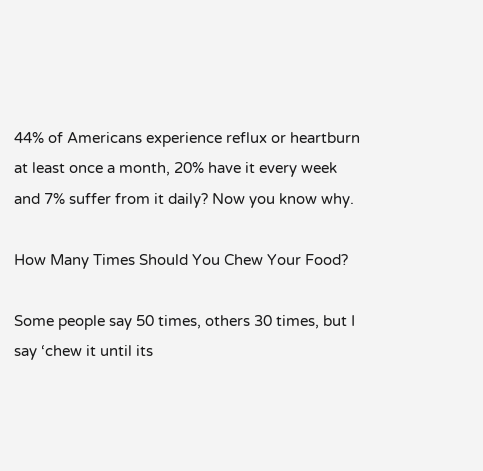44% of Americans experience reflux or heartburn at least once a month, 20% have it every week and 7% suffer from it daily? Now you know why.

How Many Times Should You Chew Your Food?

Some people say 50 times, others 30 times, but I say ‘chew it until its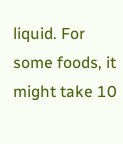liquid. For some foods, it might take 10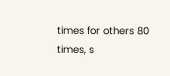times for others 80 times, s